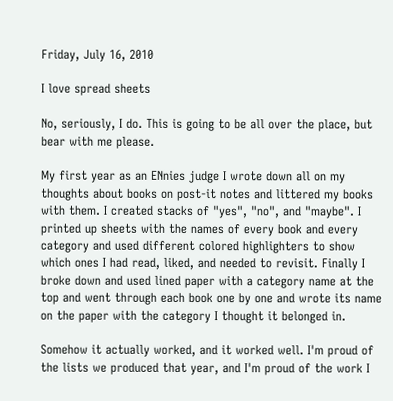Friday, July 16, 2010

I love spread sheets

No, seriously, I do. This is going to be all over the place, but bear with me please.

My first year as an ENnies judge I wrote down all on my thoughts about books on post-it notes and littered my books with them. I created stacks of "yes", "no", and "maybe". I printed up sheets with the names of every book and every category and used different colored highlighters to show which ones I had read, liked, and needed to revisit. Finally I broke down and used lined paper with a category name at the top and went through each book one by one and wrote its name on the paper with the category I thought it belonged in.

Somehow it actually worked, and it worked well. I'm proud of the lists we produced that year, and I'm proud of the work I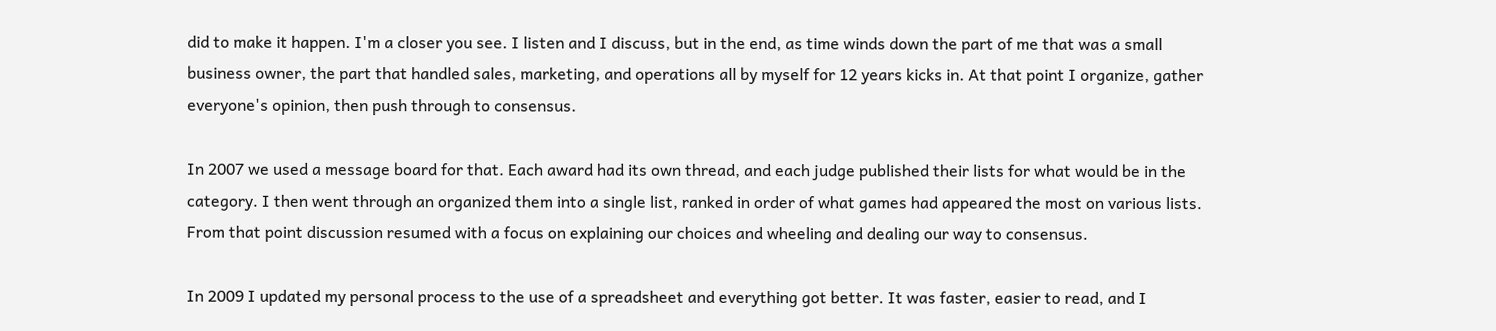did to make it happen. I'm a closer you see. I listen and I discuss, but in the end, as time winds down the part of me that was a small business owner, the part that handled sales, marketing, and operations all by myself for 12 years kicks in. At that point I organize, gather everyone's opinion, then push through to consensus.

In 2007 we used a message board for that. Each award had its own thread, and each judge published their lists for what would be in the category. I then went through an organized them into a single list, ranked in order of what games had appeared the most on various lists. From that point discussion resumed with a focus on explaining our choices and wheeling and dealing our way to consensus.

In 2009 I updated my personal process to the use of a spreadsheet and everything got better. It was faster, easier to read, and I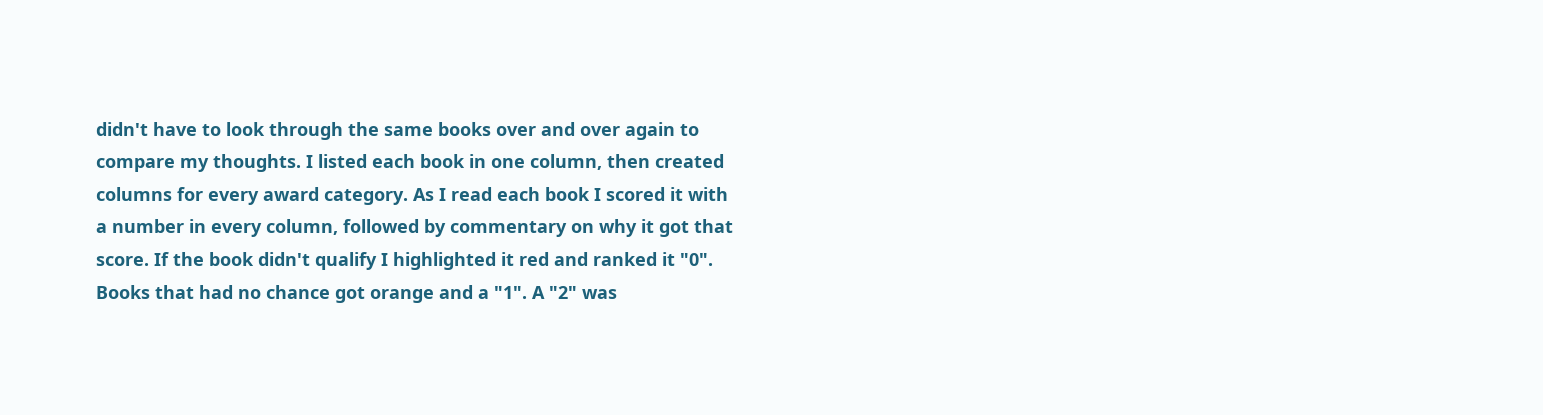didn't have to look through the same books over and over again to compare my thoughts. I listed each book in one column, then created columns for every award category. As I read each book I scored it with a number in every column, followed by commentary on why it got that score. If the book didn't qualify I highlighted it red and ranked it "0". Books that had no chance got orange and a "1". A "2" was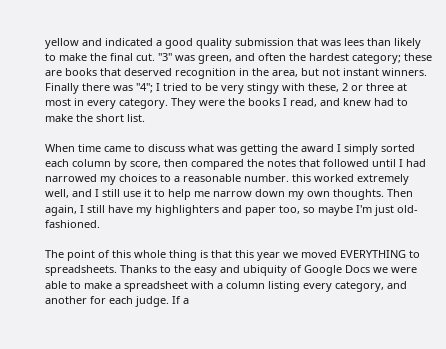yellow and indicated a good quality submission that was lees than likely to make the final cut. "3" was green, and often the hardest category; these are books that deserved recognition in the area, but not instant winners. Finally there was "4"; I tried to be very stingy with these, 2 or three at most in every category. They were the books I read, and knew had to make the short list.

When time came to discuss what was getting the award I simply sorted each column by score, then compared the notes that followed until I had narrowed my choices to a reasonable number. this worked extremely well, and I still use it to help me narrow down my own thoughts. Then again, I still have my highlighters and paper too, so maybe I'm just old-fashioned.

The point of this whole thing is that this year we moved EVERYTHING to spreadsheets. Thanks to the easy and ubiquity of Google Docs we were able to make a spreadsheet with a column listing every category, and another for each judge. If a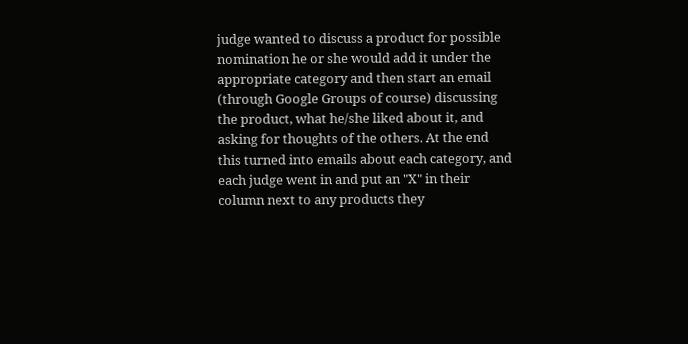judge wanted to discuss a product for possible nomination he or she would add it under the appropriate category and then start an email (through Google Groups of course) discussing the product, what he/she liked about it, and asking for thoughts of the others. At the end this turned into emails about each category, and each judge went in and put an "X" in their column next to any products they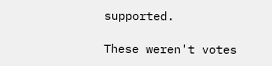supported.

These weren't votes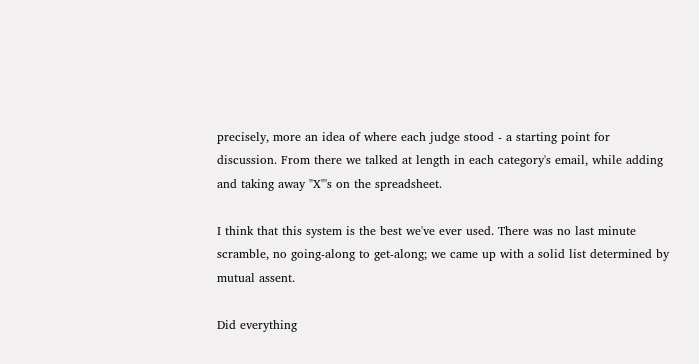precisely, more an idea of where each judge stood - a starting point for discussion. From there we talked at length in each category's email, while adding and taking away "X"'s on the spreadsheet.

I think that this system is the best we've ever used. There was no last minute scramble, no going-along to get-along; we came up with a solid list determined by mutual assent.

Did everything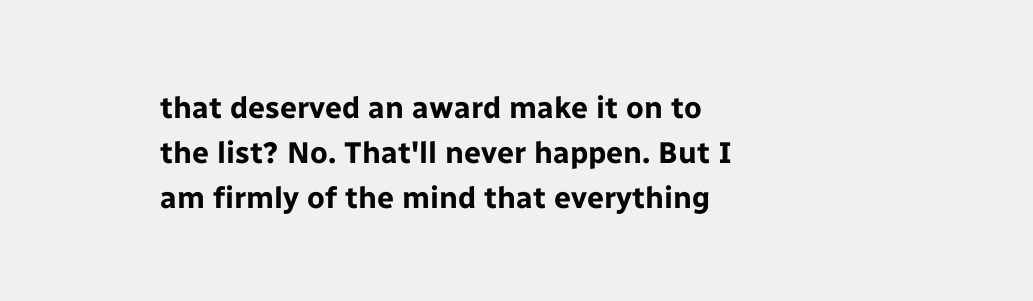that deserved an award make it on to the list? No. That'll never happen. But I am firmly of the mind that everything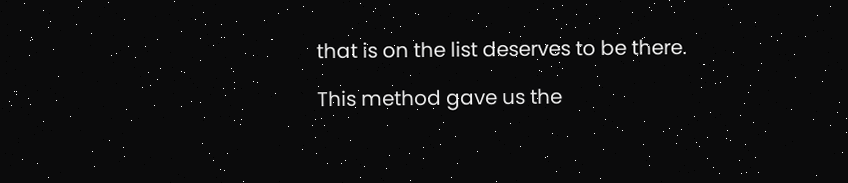that is on the list deserves to be there.

This method gave us the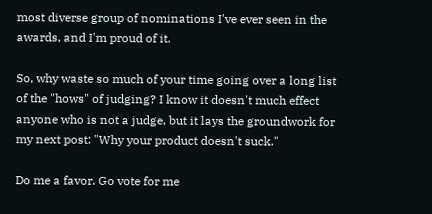most diverse group of nominations I've ever seen in the awards, and I'm proud of it.

So, why waste so much of your time going over a long list of the "hows" of judging? I know it doesn't much effect anyone who is not a judge, but it lays the groundwork for my next post: "Why your product doesn't suck."

Do me a favor. Go vote for me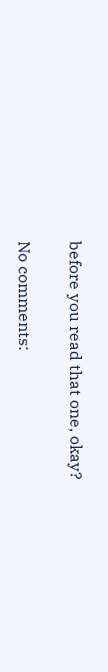before you read that one, okay?

No comments: